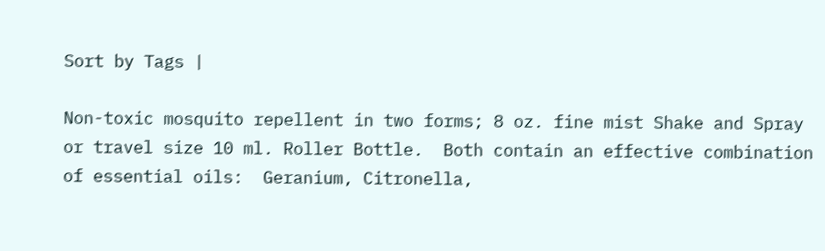Sort by Tags |

Non-toxic mosquito repellent in two forms; 8 oz. fine mist Shake and Spray or travel size 10 ml. Roller Bottle.  Both contain an effective combination of essential oils:  Geranium, Citronella,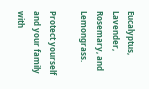Eucalyptus, Lavender, Rosemary, and Lemongrass.

Protect yourself and your family with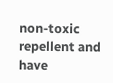non-toxic repellent and have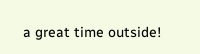a great time outside!